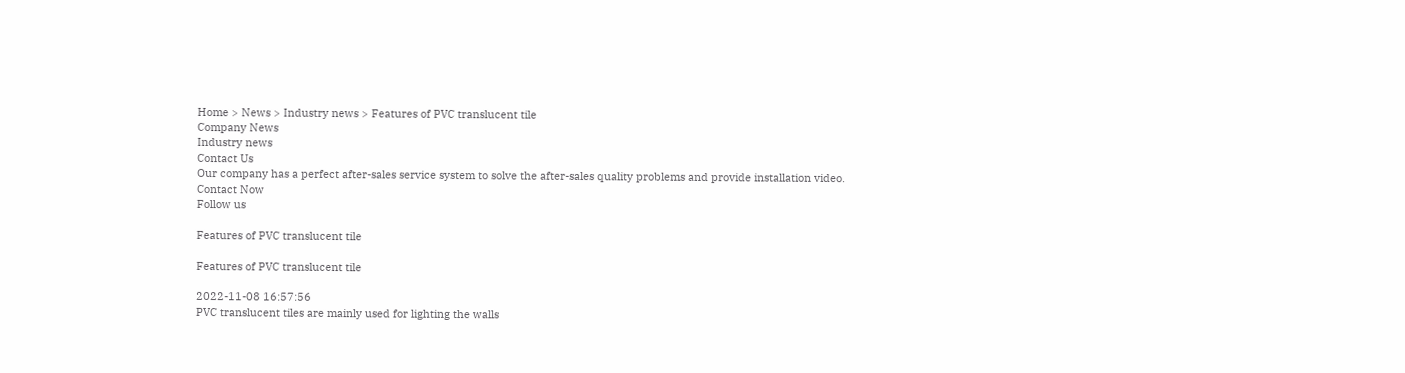Home > News > Industry news > Features of PVC translucent tile
Company News
Industry news
Contact Us
Our company has a perfect after-sales service system to solve the after-sales quality problems and provide installation video.
Contact Now
Follow us

Features of PVC translucent tile

Features of PVC translucent tile

2022-11-08 16:57:56
PVC translucent tiles are mainly used for lighting the walls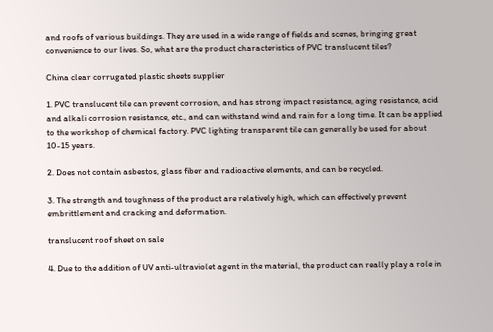and roofs of various buildings. They are used in a wide range of fields and scenes, bringing great convenience to our lives. So, what are the product characteristics of PVC translucent tiles?

China clear corrugated plastic sheets supplier

1. PVC translucent tile can prevent corrosion, and has strong impact resistance, aging resistance, acid and alkali corrosion resistance, etc., and can withstand wind and rain for a long time. It can be applied to the workshop of chemical factory. PVC lighting transparent tile can generally be used for about 10-15 years.

2. Does not contain asbestos, glass fiber and radioactive elements, and can be recycled.

3. The strength and toughness of the product are relatively high, which can effectively prevent embrittlement and cracking and deformation.

translucent roof sheet on sale

4. Due to the addition of UV anti-ultraviolet agent in the material, the product can really play a role in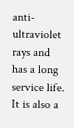anti-ultraviolet rays and has a long service life. It is also a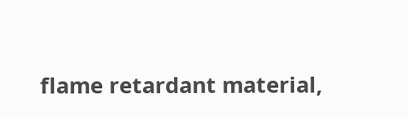flame retardant material,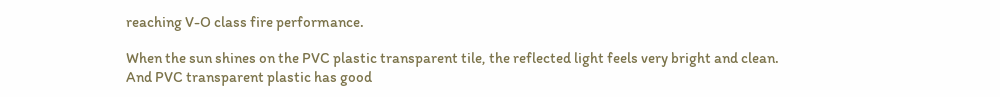reaching V-O class fire performance.

When the sun shines on the PVC plastic transparent tile, the reflected light feels very bright and clean. And PVC transparent plastic has good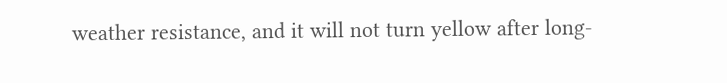weather resistance, and it will not turn yellow after long-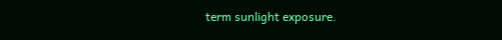term sunlight exposure.